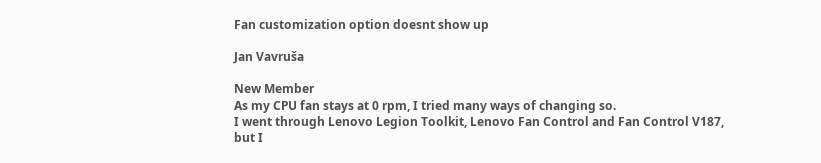Fan customization option doesnt show up

Jan Vavruša

New Member
As my CPU fan stays at 0 rpm, I tried many ways of changing so.
I went through Lenovo Legion Toolkit, Lenovo Fan Control and Fan Control V187, but I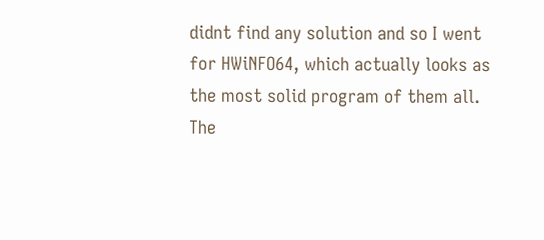didnt find any solution and so I went for HWiNFO64, which actually looks as the most solid program of them all.
The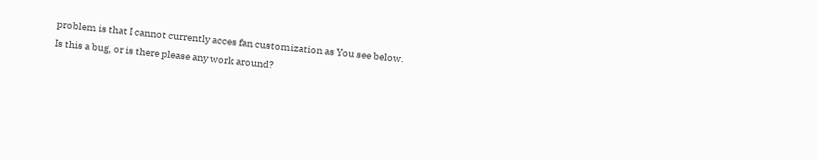problem is that I cannot currently acces fan customization as You see below.
Is this a bug, or is there please any work around?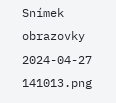Snímek obrazovky 2024-04-27 141013.png